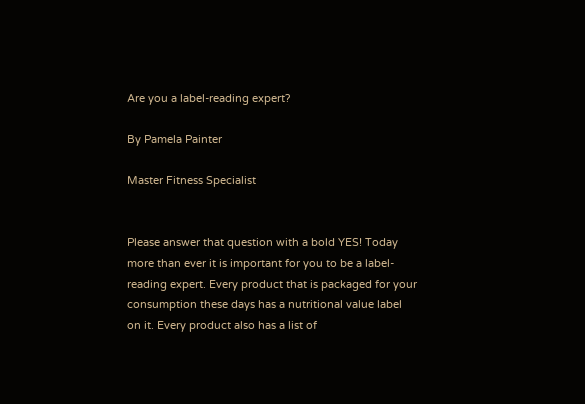Are you a label-reading expert?

By Pamela Painter

Master Fitness Specialist


Please answer that question with a bold YES! Today more than ever it is important for you to be a label-reading expert. Every product that is packaged for your consumption these days has a nutritional value label on it. Every product also has a list of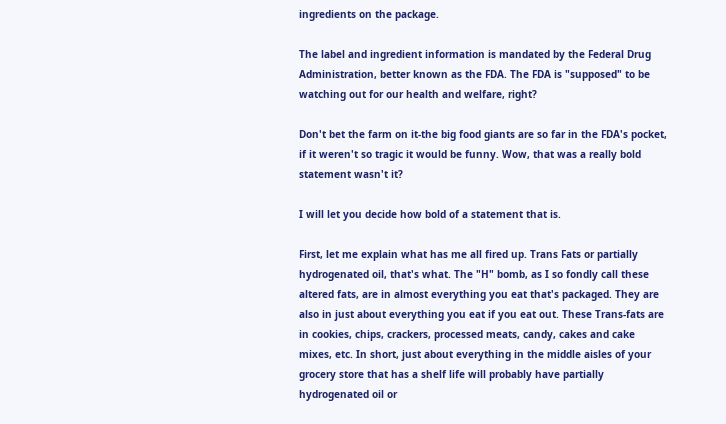ingredients on the package.

The label and ingredient information is mandated by the Federal Drug Administration, better known as the FDA. The FDA is "supposed" to be watching out for our health and welfare, right?

Don't bet the farm on it-the big food giants are so far in the FDA's pocket, if it weren't so tragic it would be funny. Wow, that was a really bold statement wasn't it?

I will let you decide how bold of a statement that is.

First, let me explain what has me all fired up. Trans Fats or partially hydrogenated oil, that's what. The "H" bomb, as I so fondly call these altered fats, are in almost everything you eat that's packaged. They are also in just about everything you eat if you eat out. These Trans-fats are in cookies, chips, crackers, processed meats, candy, cakes and cake mixes, etc. In short, just about everything in the middle aisles of your grocery store that has a shelf life will probably have partially hydrogenated oil or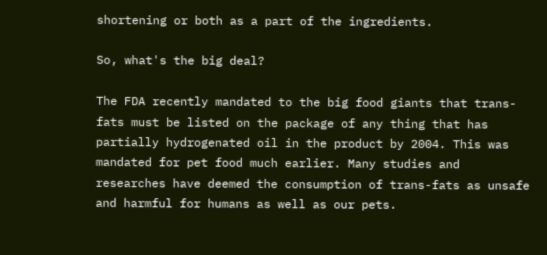shortening or both as a part of the ingredients.

So, what's the big deal?

The FDA recently mandated to the big food giants that trans-fats must be listed on the package of any thing that has partially hydrogenated oil in the product by 2004. This was mandated for pet food much earlier. Many studies and researches have deemed the consumption of trans-fats as unsafe and harmful for humans as well as our pets.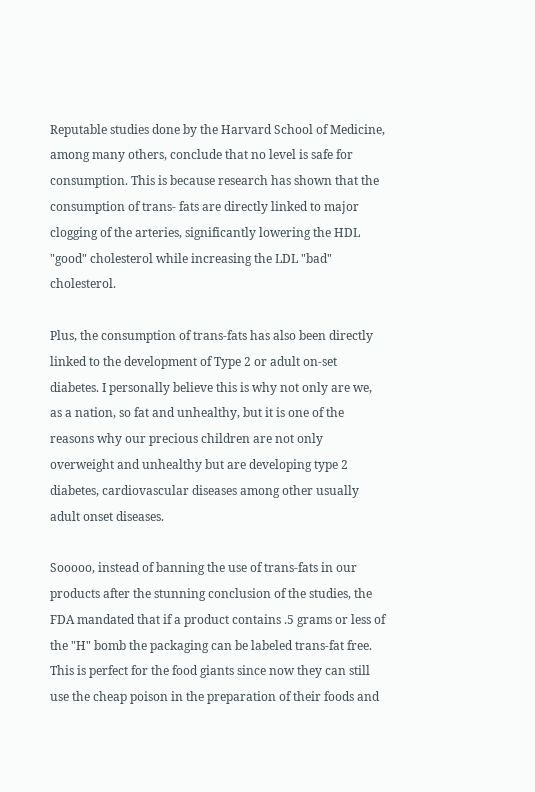Reputable studies done by the Harvard School of Medicine, among many others, conclude that no level is safe for consumption. This is because research has shown that the consumption of trans- fats are directly linked to major clogging of the arteries, significantly lowering the HDL "good" cholesterol while increasing the LDL "bad" cholesterol.

Plus, the consumption of trans-fats has also been directly linked to the development of Type 2 or adult on-set diabetes. I personally believe this is why not only are we, as a nation, so fat and unhealthy, but it is one of the reasons why our precious children are not only overweight and unhealthy but are developing type 2 diabetes, cardiovascular diseases among other usually adult onset diseases.

Sooooo, instead of banning the use of trans-fats in our products after the stunning conclusion of the studies, the FDA mandated that if a product contains .5 grams or less of the "H" bomb the packaging can be labeled trans-fat free. This is perfect for the food giants since now they can still use the cheap poison in the preparation of their foods and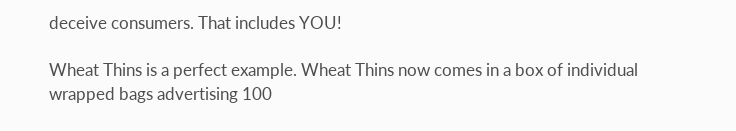deceive consumers. That includes YOU!

Wheat Thins is a perfect example. Wheat Thins now comes in a box of individual wrapped bags advertising 100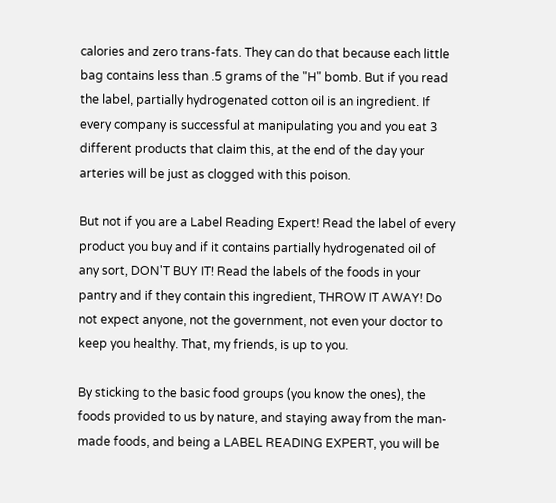calories and zero trans-fats. They can do that because each little bag contains less than .5 grams of the "H" bomb. But if you read the label, partially hydrogenated cotton oil is an ingredient. If every company is successful at manipulating you and you eat 3 different products that claim this, at the end of the day your arteries will be just as clogged with this poison.

But not if you are a Label Reading Expert! Read the label of every product you buy and if it contains partially hydrogenated oil of any sort, DON'T BUY IT! Read the labels of the foods in your pantry and if they contain this ingredient, THROW IT AWAY! Do not expect anyone, not the government, not even your doctor to keep you healthy. That, my friends, is up to you.

By sticking to the basic food groups (you know the ones), the foods provided to us by nature, and staying away from the man-made foods, and being a LABEL READING EXPERT, you will be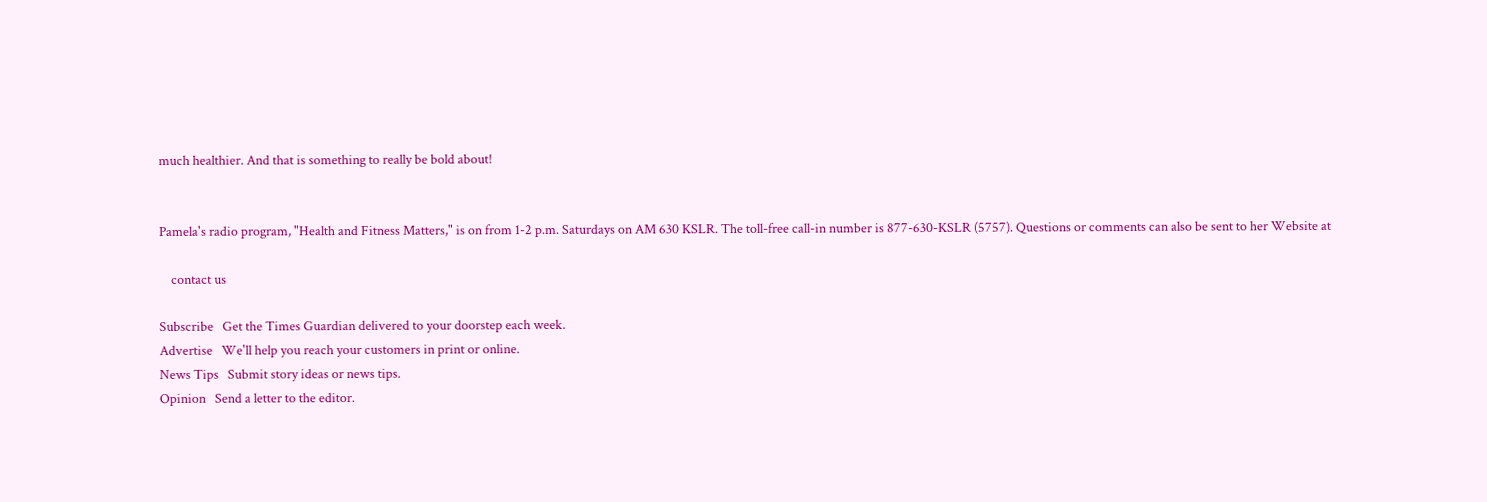much healthier. And that is something to really be bold about!


Pamela's radio program, "Health and Fitness Matters," is on from 1-2 p.m. Saturdays on AM 630 KSLR. The toll-free call-in number is 877-630-KSLR (5757). Questions or comments can also be sent to her Website at

    contact us

Subscribe   Get the Times Guardian delivered to your doorstep each week.
Advertise   We'll help you reach your customers in print or online.
News Tips   Submit story ideas or news tips.
Opinion   Send a letter to the editor.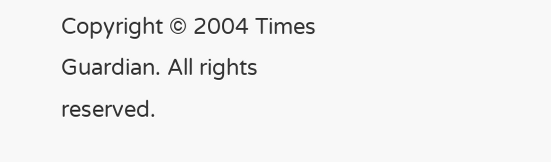Copyright © 2004 Times Guardian. All rights reserved.